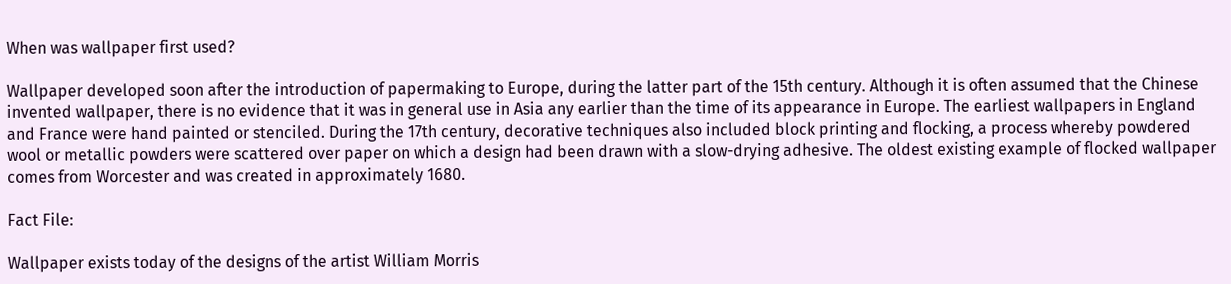When was wallpaper first used?

Wallpaper developed soon after the introduction of papermaking to Europe, during the latter part of the 15th century. Although it is often assumed that the Chinese invented wallpaper, there is no evidence that it was in general use in Asia any earlier than the time of its appearance in Europe. The earliest wallpapers in England and France were hand painted or stenciled. During the 17th century, decorative techniques also included block printing and flocking, a process whereby powdered wool or metallic powders were scattered over paper on which a design had been drawn with a slow-drying adhesive. The oldest existing example of flocked wallpaper comes from Worcester and was created in approximately 1680.

Fact File:

Wallpaper exists today of the designs of the artist William Morris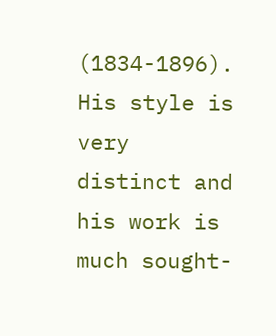(1834-1896). His style is very distinct and his work is much sought-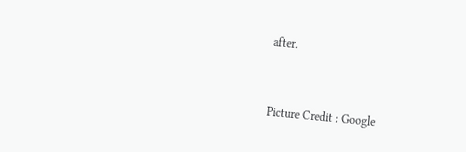after.


Picture Credit : Google